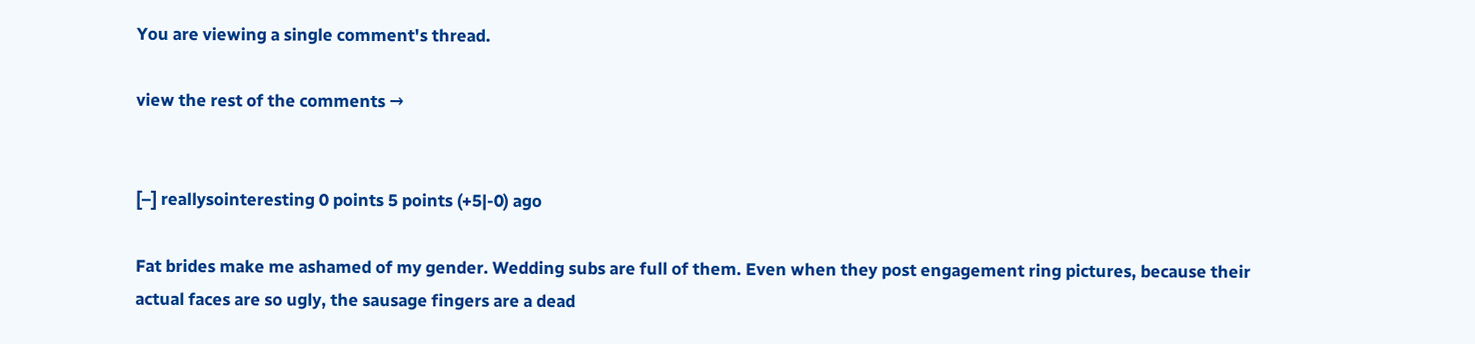You are viewing a single comment's thread.

view the rest of the comments →


[–] reallysointeresting 0 points 5 points (+5|-0) ago

Fat brides make me ashamed of my gender. Wedding subs are full of them. Even when they post engagement ring pictures, because their actual faces are so ugly, the sausage fingers are a dead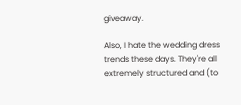giveaway.

Also, I hate the wedding dress trends these days. They're all extremely structured and (to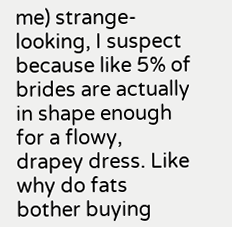me) strange-looking, I suspect because like 5% of brides are actually in shape enough for a flowy, drapey dress. Like why do fats bother buying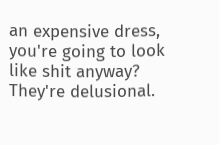an expensive dress, you're going to look like shit anyway? They're delusional.